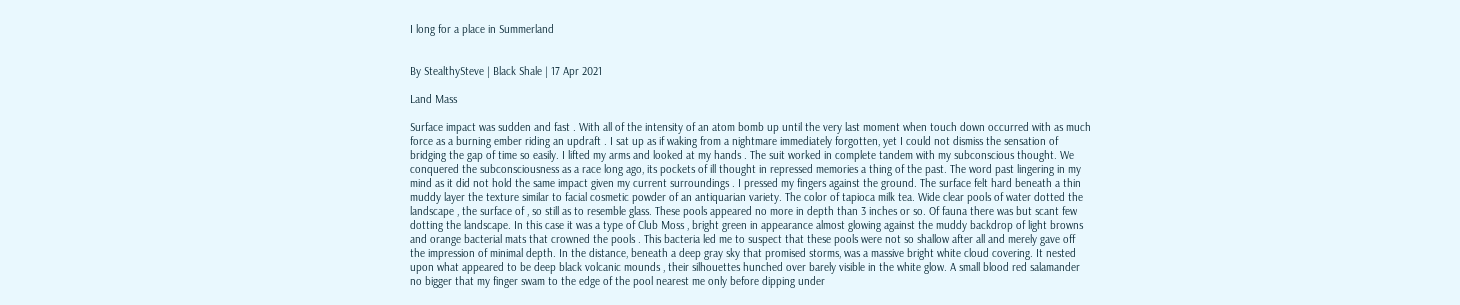I long for a place in Summerland


By StealthySteve | Black Shale | 17 Apr 2021

Land Mass

Surface impact was sudden and fast . With all of the intensity of an atom bomb up until the very last moment when touch down occurred with as much force as a burning ember riding an updraft . I sat up as if waking from a nightmare immediately forgotten, yet I could not dismiss the sensation of bridging the gap of time so easily. I lifted my arms and looked at my hands . The suit worked in complete tandem with my subconscious thought. We conquered the subconsciousness as a race long ago, its pockets of ill thought in repressed memories a thing of the past. The word past lingering in my mind as it did not hold the same impact given my current surroundings . I pressed my fingers against the ground. The surface felt hard beneath a thin muddy layer the texture similar to facial cosmetic powder of an antiquarian variety. The color of tapioca milk tea. Wide clear pools of water dotted the landscape , the surface of , so still as to resemble glass. These pools appeared no more in depth than 3 inches or so. Of fauna there was but scant few dotting the landscape. In this case it was a type of Club Moss , bright green in appearance almost glowing against the muddy backdrop of light browns and orange bacterial mats that crowned the pools . This bacteria led me to suspect that these pools were not so shallow after all and merely gave off the impression of minimal depth. In the distance, beneath a deep gray sky that promised storms, was a massive bright white cloud covering. It nested upon what appeared to be deep black volcanic mounds , their silhouettes hunched over barely visible in the white glow. A small blood red salamander no bigger that my finger swam to the edge of the pool nearest me only before dipping under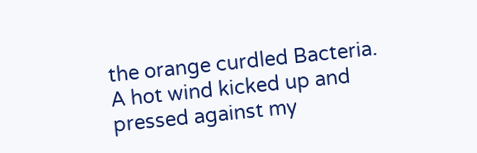the orange curdled Bacteria. A hot wind kicked up and pressed against my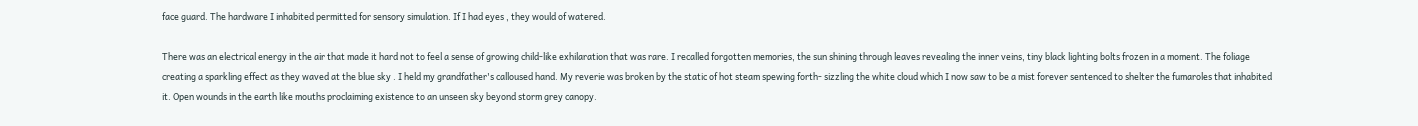face guard. The hardware I inhabited permitted for sensory simulation. If I had eyes , they would of watered.

There was an electrical energy in the air that made it hard not to feel a sense of growing child-like exhilaration that was rare. I recalled forgotten memories, the sun shining through leaves revealing the inner veins, tiny black lighting bolts frozen in a moment. The foliage creating a sparkling effect as they waved at the blue sky . I held my grandfather's calloused hand. My reverie was broken by the static of hot steam spewing forth- sizzling the white cloud which I now saw to be a mist forever sentenced to shelter the fumaroles that inhabited it. Open wounds in the earth like mouths proclaiming existence to an unseen sky beyond storm grey canopy.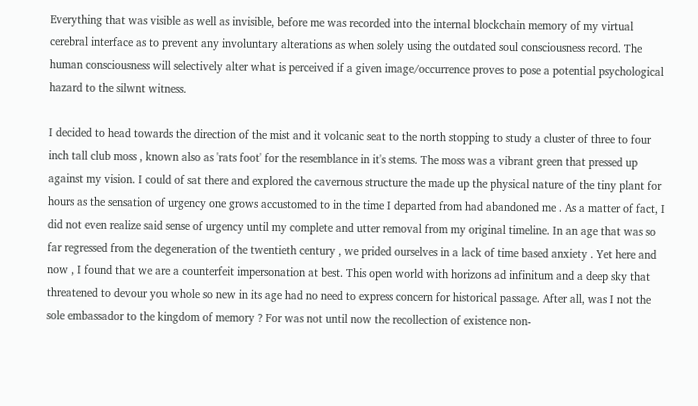Everything that was visible as well as invisible, before me was recorded into the internal blockchain memory of my virtual cerebral interface as to prevent any involuntary alterations as when solely using the outdated soul consciousness record. The human consciousness will selectively alter what is perceived if a given image/occurrence proves to pose a potential psychological hazard to the silwnt witness.

I decided to head towards the direction of the mist and it volcanic seat to the north stopping to study a cluster of three to four inch tall club moss , known also as 'rats foot' for the resemblance in it's stems. The moss was a vibrant green that pressed up against my vision. I could of sat there and explored the cavernous structure the made up the physical nature of the tiny plant for hours as the sensation of urgency one grows accustomed to in the time I departed from had abandoned me . As a matter of fact, I did not even realize said sense of urgency until my complete and utter removal from my original timeline. In an age that was so far regressed from the degeneration of the twentieth century , we prided ourselves in a lack of time based anxiety . Yet here and now , I found that we are a counterfeit impersonation at best. This open world with horizons ad infinitum and a deep sky that threatened to devour you whole so new in its age had no need to express concern for historical passage. After all, was I not the sole embassador to the kingdom of memory ? For was not until now the recollection of existence non-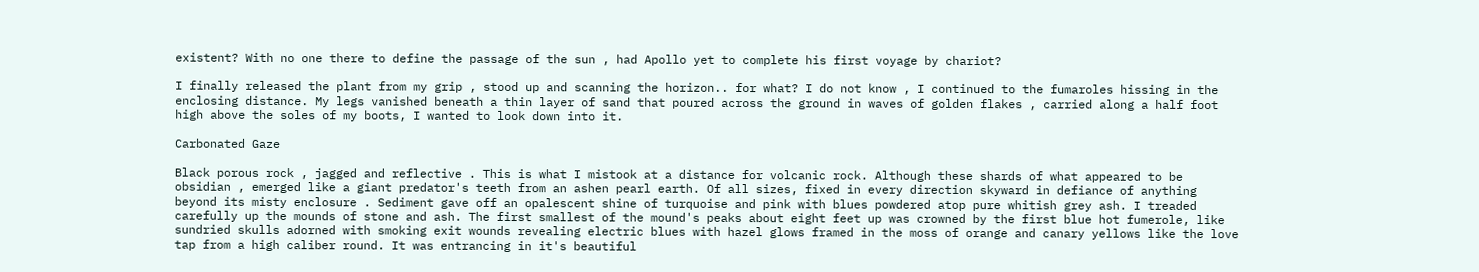existent? With no one there to define the passage of the sun , had Apollo yet to complete his first voyage by chariot?

I finally released the plant from my grip , stood up and scanning the horizon.. for what? I do not know , I continued to the fumaroles hissing in the enclosing distance. My legs vanished beneath a thin layer of sand that poured across the ground in waves of golden flakes , carried along a half foot high above the soles of my boots, I wanted to look down into it.

Carbonated Gaze

Black porous rock , jagged and reflective . This is what I mistook at a distance for volcanic rock. Although these shards of what appeared to be obsidian , emerged like a giant predator's teeth from an ashen pearl earth. Of all sizes, fixed in every direction skyward in defiance of anything beyond its misty enclosure . Sediment gave off an opalescent shine of turquoise and pink with blues powdered atop pure whitish grey ash. I treaded carefully up the mounds of stone and ash. The first smallest of the mound's peaks about eight feet up was crowned by the first blue hot fumerole, like sundried skulls adorned with smoking exit wounds revealing electric blues with hazel glows framed in the moss of orange and canary yellows like the love tap from a high caliber round. It was entrancing in it's beautiful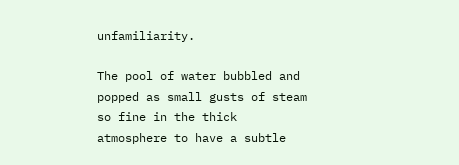unfamiliarity.

The pool of water bubbled and popped as small gusts of steam so fine in the thick atmosphere to have a subtle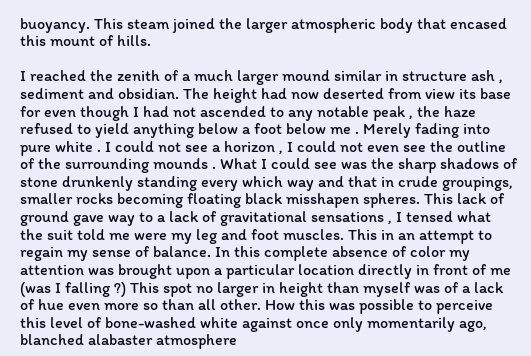buoyancy. This steam joined the larger atmospheric body that encased this mount of hills.

I reached the zenith of a much larger mound similar in structure ash , sediment and obsidian. The height had now deserted from view its base for even though I had not ascended to any notable peak , the haze refused to yield anything below a foot below me . Merely fading into pure white . I could not see a horizon , I could not even see the outline of the surrounding mounds . What I could see was the sharp shadows of stone drunkenly standing every which way and that in crude groupings, smaller rocks becoming floating black misshapen spheres. This lack of ground gave way to a lack of gravitational sensations , I tensed what the suit told me were my leg and foot muscles. This in an attempt to regain my sense of balance. In this complete absence of color my attention was brought upon a particular location directly in front of me (was I falling ?) This spot no larger in height than myself was of a lack of hue even more so than all other. How this was possible to perceive this level of bone-washed white against once only momentarily ago, blanched alabaster atmosphere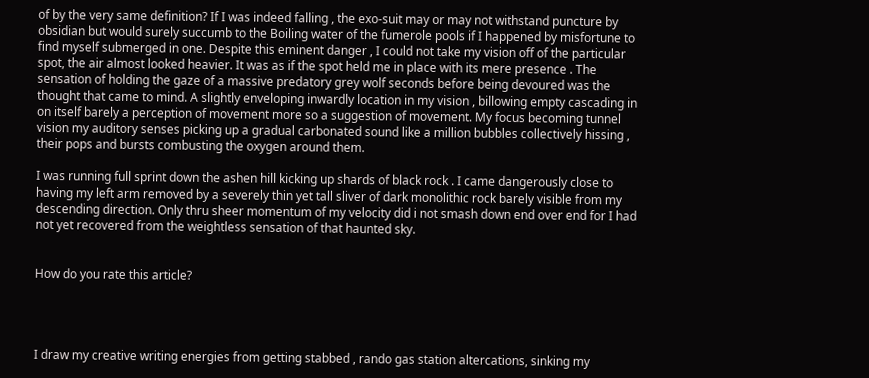of by the very same definition? If I was indeed falling , the exo-suit may or may not withstand puncture by obsidian but would surely succumb to the Boiling water of the fumerole pools if I happened by misfortune to find myself submerged in one. Despite this eminent danger , I could not take my vision off of the particular spot, the air almost looked heavier. It was as if the spot held me in place with its mere presence . The sensation of holding the gaze of a massive predatory grey wolf seconds before being devoured was the thought that came to mind. A slightly enveloping inwardly location in my vision , billowing empty cascading in on itself barely a perception of movement more so a suggestion of movement. My focus becoming tunnel vision my auditory senses picking up a gradual carbonated sound like a million bubbles collectively hissing , their pops and bursts combusting the oxygen around them.

I was running full sprint down the ashen hill kicking up shards of black rock . I came dangerously close to having my left arm removed by a severely thin yet tall sliver of dark monolithic rock barely visible from my descending direction. Only thru sheer momentum of my velocity did i not smash down end over end for I had not yet recovered from the weightless sensation of that haunted sky.


How do you rate this article?




I draw my creative writing energies from getting stabbed , rando gas station altercations, sinking my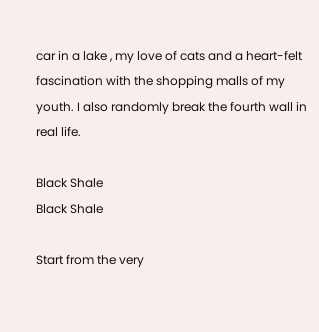car in a lake , my love of cats and a heart-felt fascination with the shopping malls of my youth. I also randomly break the fourth wall in real life.

Black Shale
Black Shale

Start from the very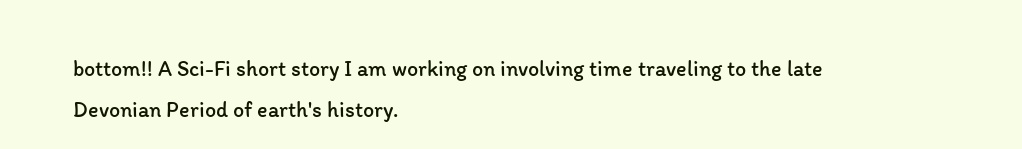bottom!! A Sci-Fi short story I am working on involving time traveling to the late Devonian Period of earth's history.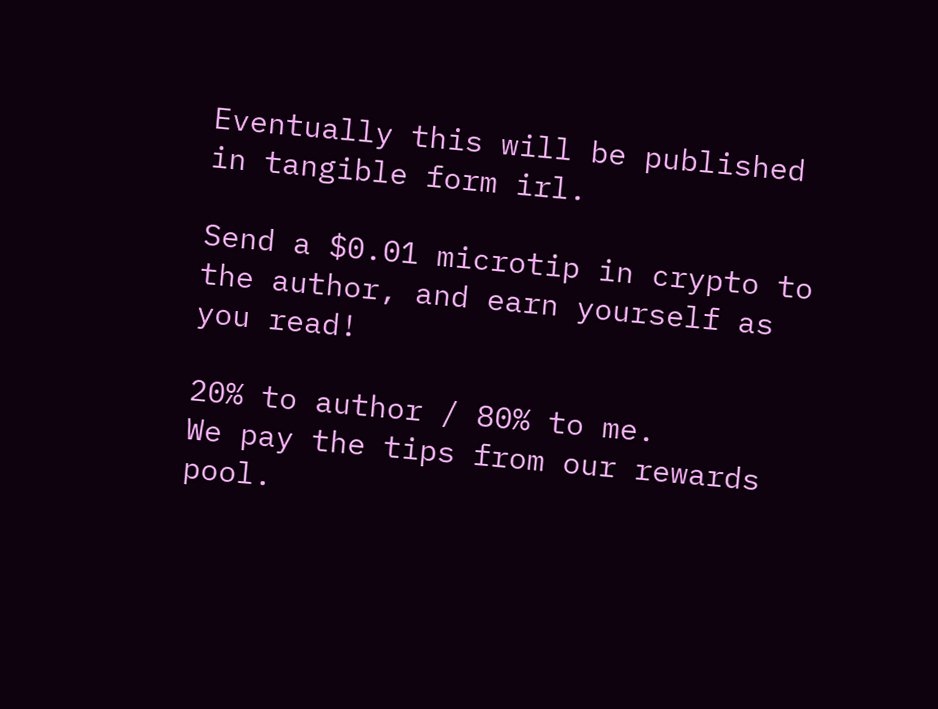Eventually this will be published in tangible form irl.

Send a $0.01 microtip in crypto to the author, and earn yourself as you read!

20% to author / 80% to me.
We pay the tips from our rewards pool.